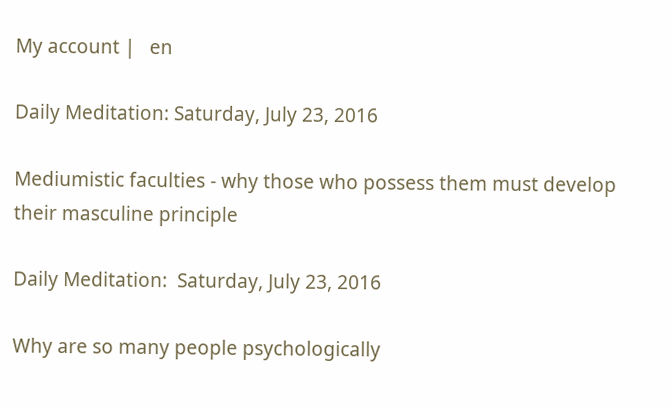My account |   en

Daily Meditation: Saturday, July 23, 2016

Mediumistic faculties - why those who possess them must develop their masculine principle

Daily Meditation:  Saturday, July 23, 2016

Why are so many people psychologically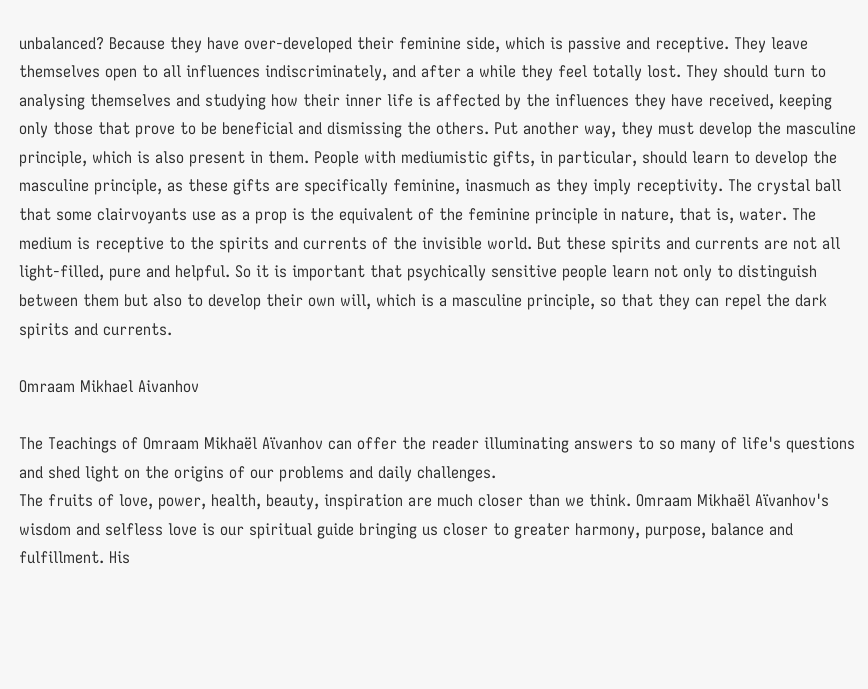unbalanced? Because they have over-developed their feminine side, which is passive and receptive. They leave themselves open to all influences indiscriminately, and after a while they feel totally lost. They should turn to analysing themselves and studying how their inner life is affected by the influences they have received, keeping only those that prove to be beneficial and dismissing the others. Put another way, they must develop the masculine principle, which is also present in them. People with mediumistic gifts, in particular, should learn to develop the masculine principle, as these gifts are specifically feminine, inasmuch as they imply receptivity. The crystal ball that some clairvoyants use as a prop is the equivalent of the feminine principle in nature, that is, water. The medium is receptive to the spirits and currents of the invisible world. But these spirits and currents are not all light-filled, pure and helpful. So it is important that psychically sensitive people learn not only to distinguish between them but also to develop their own will, which is a masculine principle, so that they can repel the dark spirits and currents.

Omraam Mikhael Aivanhov

The Teachings of Omraam Mikhaël Aïvanhov can offer the reader illuminating answers to so many of life's questions and shed light on the origins of our problems and daily challenges.
The fruits of love, power, health, beauty, inspiration are much closer than we think. Omraam Mikhaël Aïvanhov's wisdom and selfless love is our spiritual guide bringing us closer to greater harmony, purpose, balance and fulfillment. His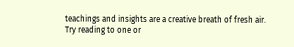teachings and insights are a creative breath of fresh air.
Try reading to one or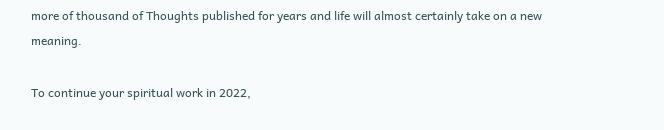more of thousand of Thoughts published for years and life will almost certainly take on a new meaning.

To continue your spiritual work in 2022,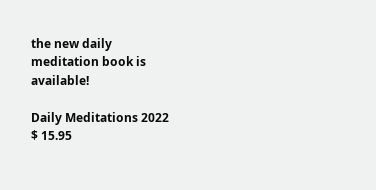the new daily meditation book is available!

Daily Meditations 2022
$ 15.95